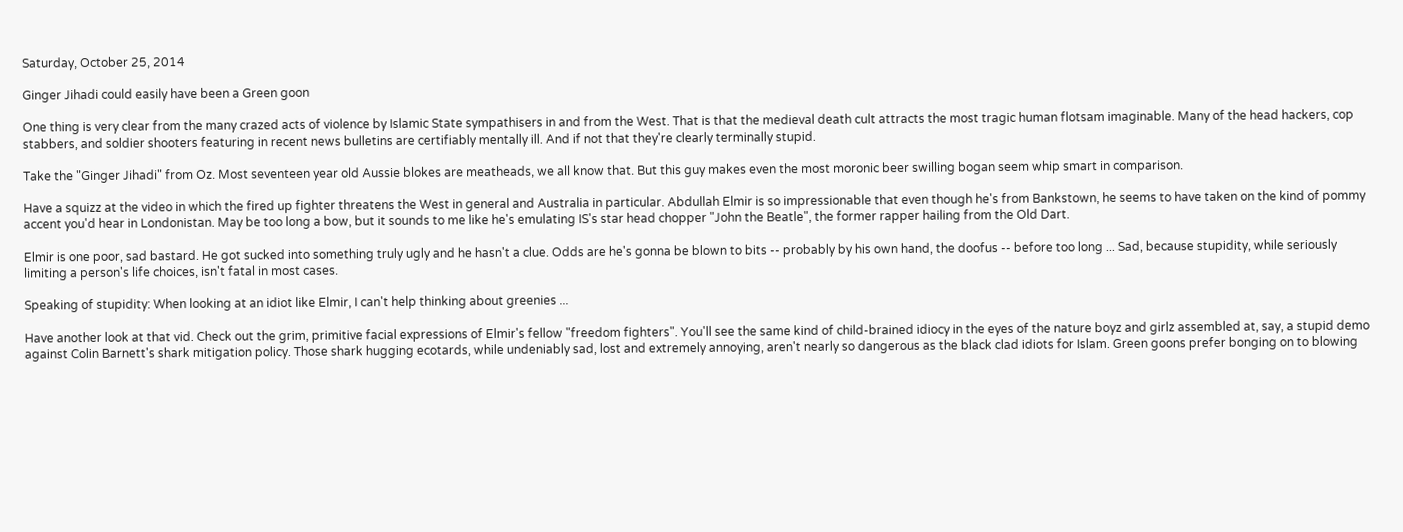Saturday, October 25, 2014

Ginger Jihadi could easily have been a Green goon

One thing is very clear from the many crazed acts of violence by Islamic State sympathisers in and from the West. That is that the medieval death cult attracts the most tragic human flotsam imaginable. Many of the head hackers, cop stabbers, and soldier shooters featuring in recent news bulletins are certifiably mentally ill. And if not that they're clearly terminally stupid.

Take the "Ginger Jihadi" from Oz. Most seventeen year old Aussie blokes are meatheads, we all know that. But this guy makes even the most moronic beer swilling bogan seem whip smart in comparison.

Have a squizz at the video in which the fired up fighter threatens the West in general and Australia in particular. Abdullah Elmir is so impressionable that even though he's from Bankstown, he seems to have taken on the kind of pommy accent you'd hear in Londonistan. May be too long a bow, but it sounds to me like he's emulating IS's star head chopper "John the Beatle", the former rapper hailing from the Old Dart.

Elmir is one poor, sad bastard. He got sucked into something truly ugly and he hasn't a clue. Odds are he's gonna be blown to bits -- probably by his own hand, the doofus -- before too long ... Sad, because stupidity, while seriously limiting a person's life choices, isn't fatal in most cases.

Speaking of stupidity: When looking at an idiot like Elmir, I can't help thinking about greenies ...

Have another look at that vid. Check out the grim, primitive facial expressions of Elmir's fellow "freedom fighters". You'll see the same kind of child-brained idiocy in the eyes of the nature boyz and girlz assembled at, say, a stupid demo against Colin Barnett's shark mitigation policy. Those shark hugging ecotards, while undeniably sad, lost and extremely annoying, aren't nearly so dangerous as the black clad idiots for Islam. Green goons prefer bonging on to blowing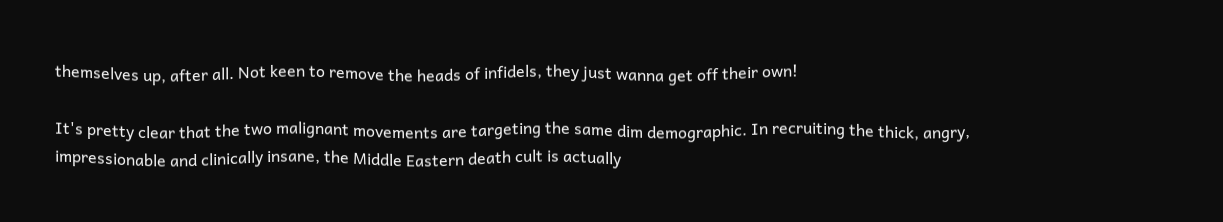themselves up, after all. Not keen to remove the heads of infidels, they just wanna get off their own!

It's pretty clear that the two malignant movements are targeting the same dim demographic. In recruiting the thick, angry, impressionable and clinically insane, the Middle Eastern death cult is actually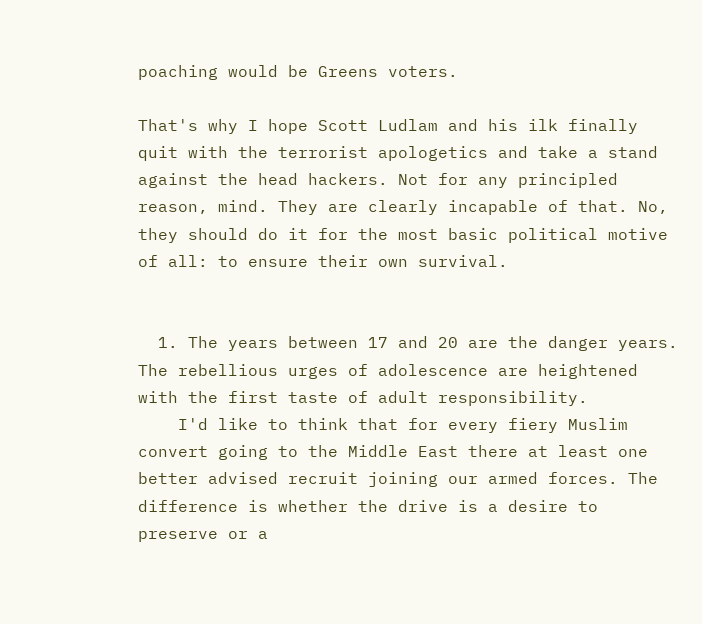poaching would be Greens voters.

That's why I hope Scott Ludlam and his ilk finally quit with the terrorist apologetics and take a stand against the head hackers. Not for any principled reason, mind. They are clearly incapable of that. No, they should do it for the most basic political motive of all: to ensure their own survival.


  1. The years between 17 and 20 are the danger years. The rebellious urges of adolescence are heightened with the first taste of adult responsibility.
    I'd like to think that for every fiery Muslim convert going to the Middle East there at least one better advised recruit joining our armed forces. The difference is whether the drive is a desire to preserve or a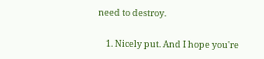need to destroy.

    1. Nicely put. And I hope you're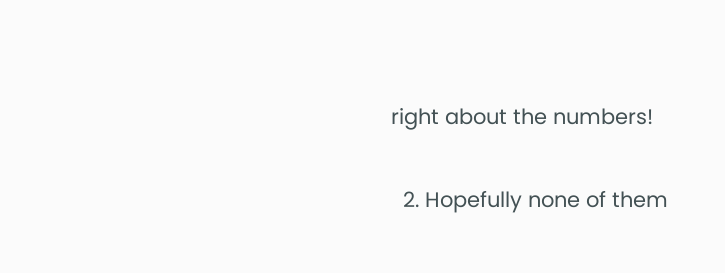right about the numbers!

  2. Hopefully none of them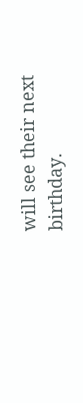will see their next birthday.